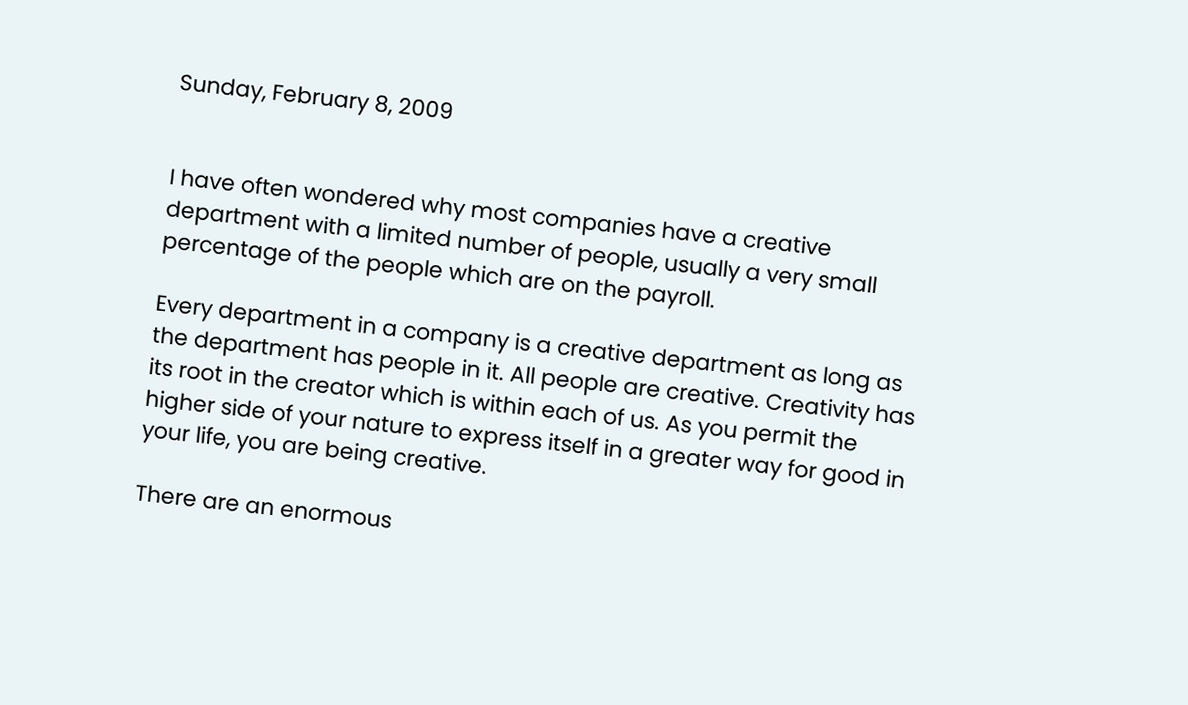Sunday, February 8, 2009


I have often wondered why most companies have a creative department with a limited number of people, usually a very small percentage of the people which are on the payroll.

Every department in a company is a creative department as long as the department has people in it. All people are creative. Creativity has its root in the creator which is within each of us. As you permit the higher side of your nature to express itself in a greater way for good in your life, you are being creative.

There are an enormous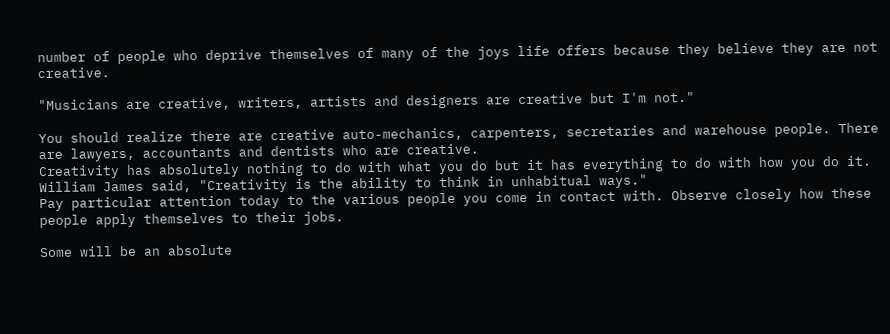number of people who deprive themselves of many of the joys life offers because they believe they are not creative.

"Musicians are creative, writers, artists and designers are creative but I'm not."

You should realize there are creative auto-mechanics, carpenters, secretaries and warehouse people. There are lawyers, accountants and dentists who are creative.
Creativity has absolutely nothing to do with what you do but it has everything to do with how you do it. William James said, "Creativity is the ability to think in unhabitual ways."
Pay particular attention today to the various people you come in contact with. Observe closely how these people apply themselves to their jobs.

Some will be an absolute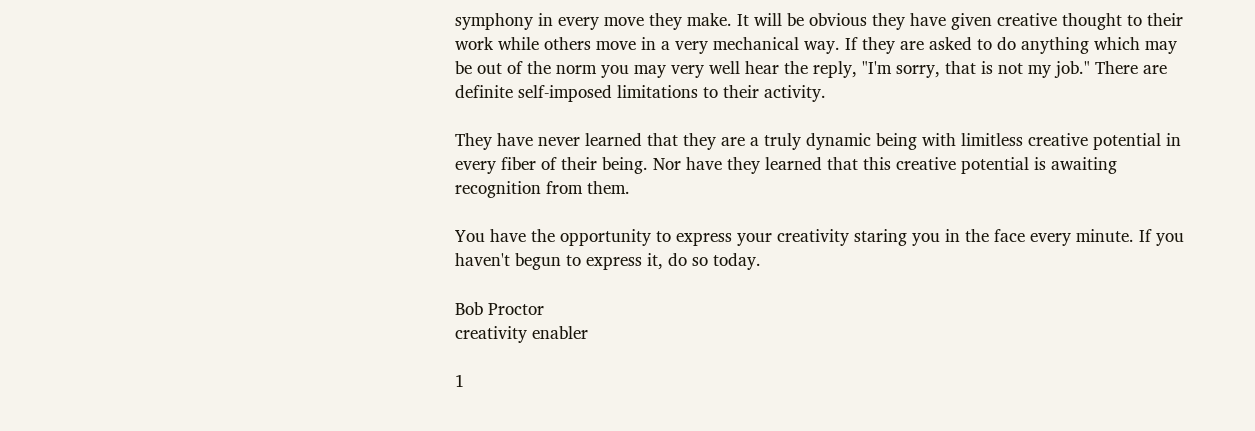symphony in every move they make. It will be obvious they have given creative thought to their work while others move in a very mechanical way. If they are asked to do anything which may be out of the norm you may very well hear the reply, "I'm sorry, that is not my job." There are definite self-imposed limitations to their activity.

They have never learned that they are a truly dynamic being with limitless creative potential in every fiber of their being. Nor have they learned that this creative potential is awaiting recognition from them.

You have the opportunity to express your creativity staring you in the face every minute. If you haven't begun to express it, do so today.

Bob Proctor
creativity enabler

1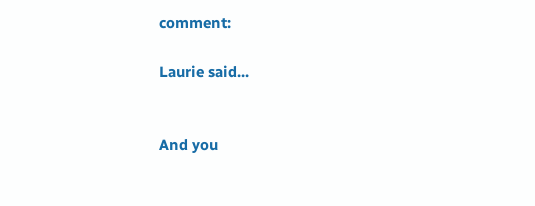comment:

Laurie said...


And you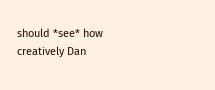should *see* how creatively Dan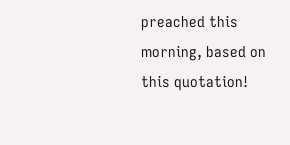preached this morning, based on this quotation!